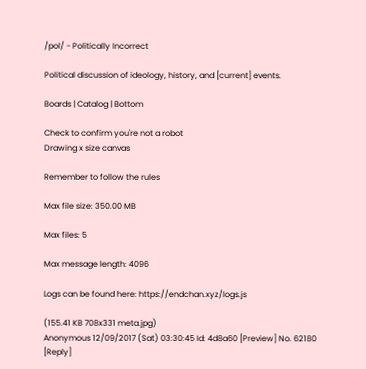/pol/ - Politically Incorrect

Political discussion of ideology, history, and [current] events.

Boards | Catalog | Bottom

Check to confirm you're not a robot
Drawing x size canvas

Remember to follow the rules

Max file size: 350.00 MB

Max files: 5

Max message length: 4096

Logs can be found here: https://endchan.xyz/logs.js

(155.41 KB 708x331 meta.jpg)
Anonymous 12/09/2017 (Sat) 03:30:45 Id: 4d8a60 [Preview] No. 62180 [Reply]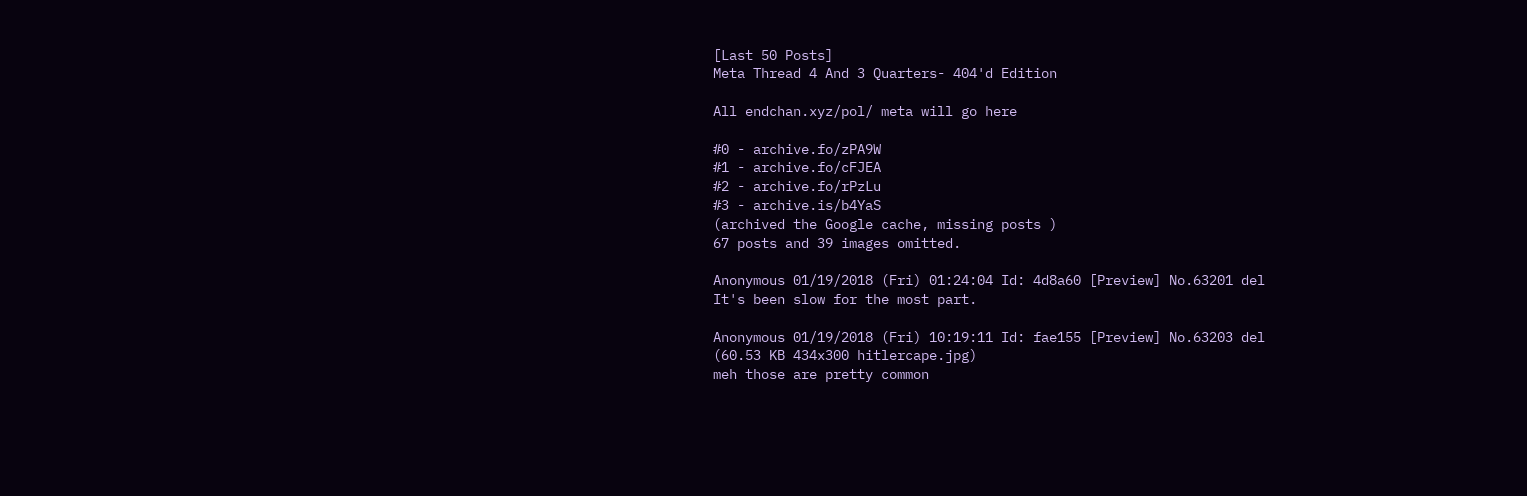[Last 50 Posts]
Meta Thread 4 And 3 Quarters- 404'd Edition

All endchan.xyz/pol/ meta will go here

#0 - archive.fo/zPA9W
#1 - archive.fo/cFJEA
#2 - archive.fo/rPzLu
#3 - archive.is/b4YaS
(archived the Google cache, missing posts )
67 posts and 39 images omitted.

Anonymous 01/19/2018 (Fri) 01:24:04 Id: 4d8a60 [Preview] No.63201 del
It's been slow for the most part.

Anonymous 01/19/2018 (Fri) 10:19:11 Id: fae155 [Preview] No.63203 del
(60.53 KB 434x300 hitlercape.jpg)
meh those are pretty common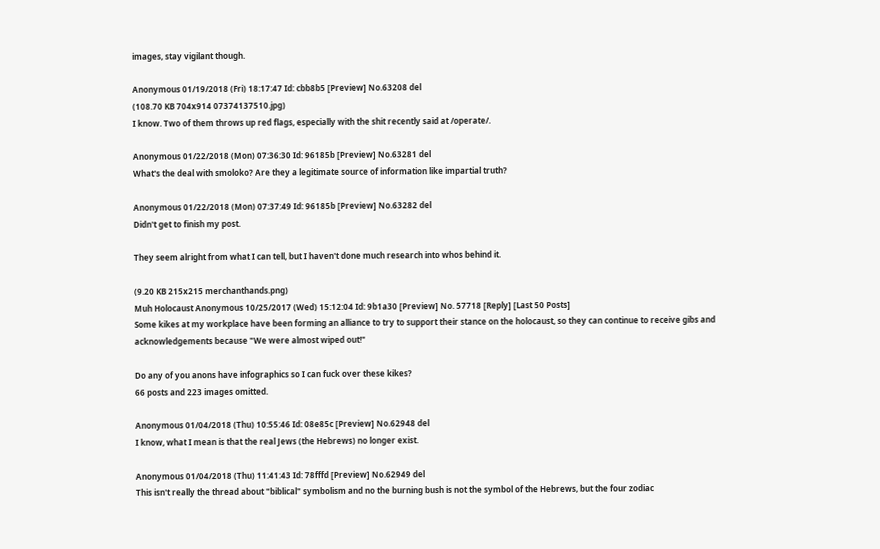images, stay vigilant though.

Anonymous 01/19/2018 (Fri) 18:17:47 Id: cbb8b5 [Preview] No.63208 del
(108.70 KB 704x914 07374137510.jpg)
I know. Two of them throws up red flags, especially with the shit recently said at /operate/.

Anonymous 01/22/2018 (Mon) 07:36:30 Id: 96185b [Preview] No.63281 del
What's the deal with smoloko? Are they a legitimate source of information like impartial truth?

Anonymous 01/22/2018 (Mon) 07:37:49 Id: 96185b [Preview] No.63282 del
Didn't get to finish my post.

They seem alright from what I can tell, but I haven't done much research into whos behind it.

(9.20 KB 215x215 merchanthands.png)
Muh Holocaust Anonymous 10/25/2017 (Wed) 15:12:04 Id: 9b1a30 [Preview] No. 57718 [Reply] [Last 50 Posts]
Some kikes at my workplace have been forming an alliance to try to support their stance on the holocaust, so they can continue to receive gibs and acknowledgements because "We were almost wiped out!"

Do any of you anons have infographics so I can fuck over these kikes?
66 posts and 223 images omitted.

Anonymous 01/04/2018 (Thu) 10:55:46 Id: 08e85c [Preview] No.62948 del
I know, what I mean is that the real Jews (the Hebrews) no longer exist.

Anonymous 01/04/2018 (Thu) 11:41:43 Id: 78fffd [Preview] No.62949 del
This isn't really the thread about "biblical" symbolism and no the burning bush is not the symbol of the Hebrews, but the four zodiac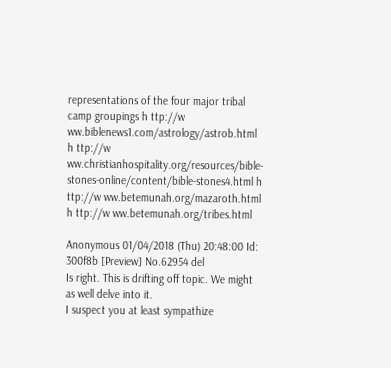representations of the four major tribal camp groupings h ttp://w ww.biblenews1.com/astrology/astrob.html h ttp://w ww.christianhospitality.org/resources/bible-stones-online/content/bible-stones4.html h ttp://w ww.betemunah.org/mazaroth.html h ttp://w ww.betemunah.org/tribes.html

Anonymous 01/04/2018 (Thu) 20:48:00 Id: 300f8b [Preview] No.62954 del
Is right. This is drifting off topic. We might as well delve into it.
I suspect you at least sympathize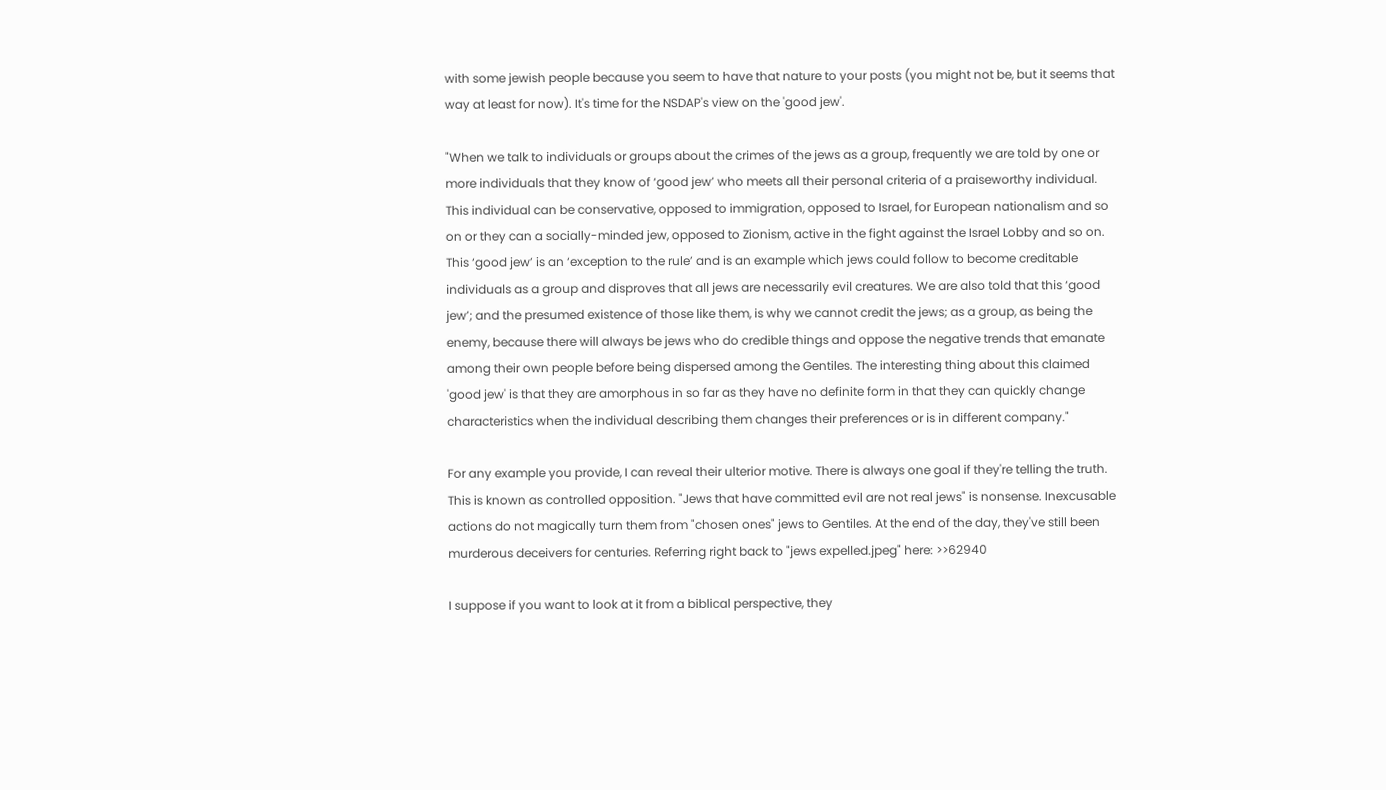with some jewish people because you seem to have that nature to your posts (you might not be, but it seems that way at least for now). It's time for the NSDAP's view on the 'good jew'.

"When we talk to individuals or groups about the crimes of the jews as a group, frequently we are told by one or more individuals that they know of ‘good jew’ who meets all their personal criteria of a praiseworthy individual. This individual can be conservative, opposed to immigration, opposed to Israel, for European nationalism and so on or they can a socially-minded jew, opposed to Zionism, active in the fight against the Israel Lobby and so on. This ‘good jew’ is an ‘exception to the rule’ and is an example which jews could follow to become creditable individuals as a group and disproves that all jews are necessarily evil creatures. We are also told that this ‘good jew’; and the presumed existence of those like them, is why we cannot credit the jews; as a group, as being the enemy, because there will always be jews who do credible things and oppose the negative trends that emanate among their own people before being dispersed among the Gentiles. The interesting thing about this claimed 'good jew' is that they are amorphous in so far as they have no definite form in that they can quickly change characteristics when the individual describing them changes their preferences or is in different company."

For any example you provide, I can reveal their ulterior motive. There is always one goal if they're telling the truth. This is known as controlled opposition. "Jews that have committed evil are not real jews" is nonsense. Inexcusable actions do not magically turn them from "chosen ones" jews to Gentiles. At the end of the day, they've still been murderous deceivers for centuries. Referring right back to "jews expelled.jpeg" here: >>62940

I suppose if you want to look at it from a biblical perspective, they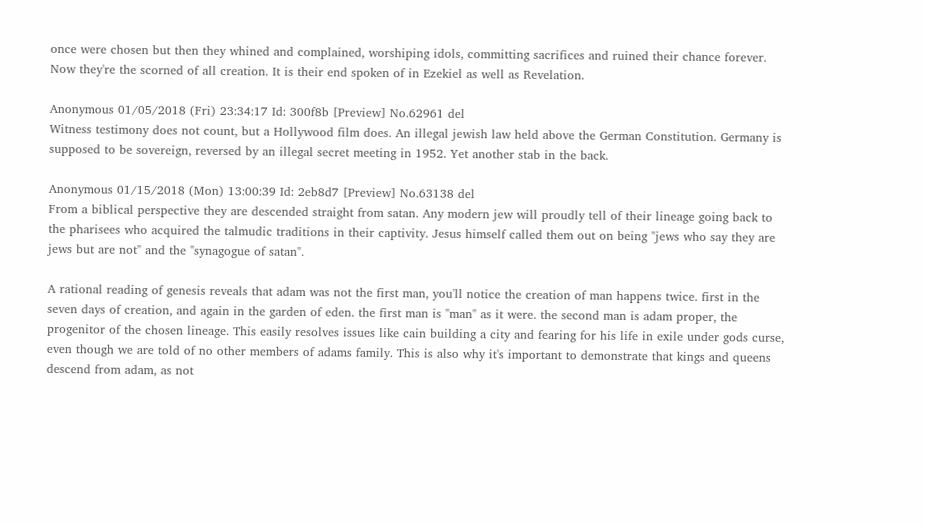once were chosen but then they whined and complained, worshiping idols, committing sacrifices and ruined their chance forever. Now they're the scorned of all creation. It is their end spoken of in Ezekiel as well as Revelation.

Anonymous 01/05/2018 (Fri) 23:34:17 Id: 300f8b [Preview] No.62961 del
Witness testimony does not count, but a Hollywood film does. An illegal jewish law held above the German Constitution. Germany is supposed to be sovereign, reversed by an illegal secret meeting in 1952. Yet another stab in the back.

Anonymous 01/15/2018 (Mon) 13:00:39 Id: 2eb8d7 [Preview] No.63138 del
From a biblical perspective they are descended straight from satan. Any modern jew will proudly tell of their lineage going back to the pharisees who acquired the talmudic traditions in their captivity. Jesus himself called them out on being "jews who say they are jews but are not" and the "synagogue of satan".

A rational reading of genesis reveals that adam was not the first man, you'll notice the creation of man happens twice. first in the seven days of creation, and again in the garden of eden. the first man is "man" as it were. the second man is adam proper, the progenitor of the chosen lineage. This easily resolves issues like cain building a city and fearing for his life in exile under gods curse, even though we are told of no other members of adams family. This is also why it's important to demonstrate that kings and queens descend from adam, as not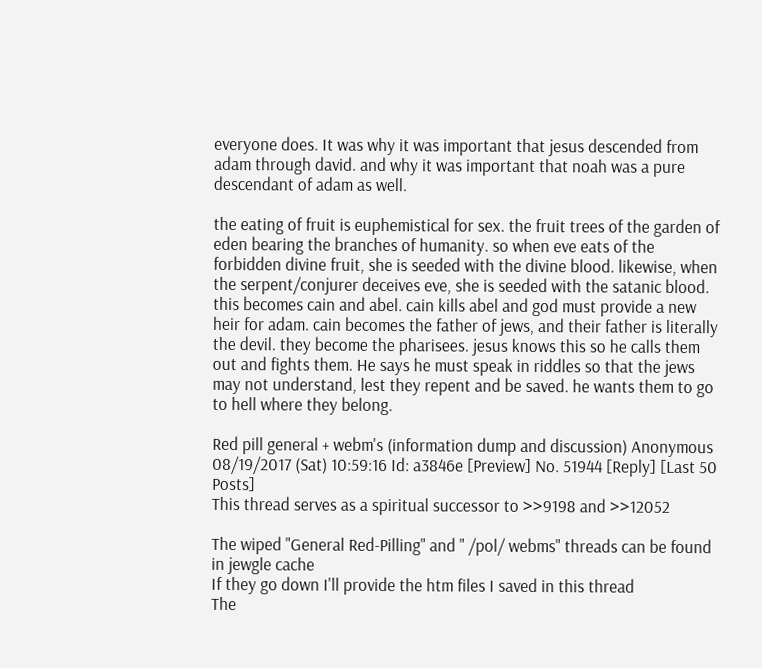everyone does. It was why it was important that jesus descended from adam through david. and why it was important that noah was a pure descendant of adam as well.

the eating of fruit is euphemistical for sex. the fruit trees of the garden of eden bearing the branches of humanity. so when eve eats of the forbidden divine fruit, she is seeded with the divine blood. likewise, when the serpent/conjurer deceives eve, she is seeded with the satanic blood. this becomes cain and abel. cain kills abel and god must provide a new heir for adam. cain becomes the father of jews, and their father is literally the devil. they become the pharisees. jesus knows this so he calls them out and fights them. He says he must speak in riddles so that the jews may not understand, lest they repent and be saved. he wants them to go to hell where they belong.

Red pill general + webm's (information dump and discussion) Anonymous 08/19/2017 (Sat) 10:59:16 Id: a3846e [Preview] No. 51944 [Reply] [Last 50 Posts]
This thread serves as a spiritual successor to >>9198 and >>12052

The wiped "General Red-Pilling" and " /pol/ webms" threads can be found in jewgle cache
If they go down I'll provide the htm files I saved in this thread
The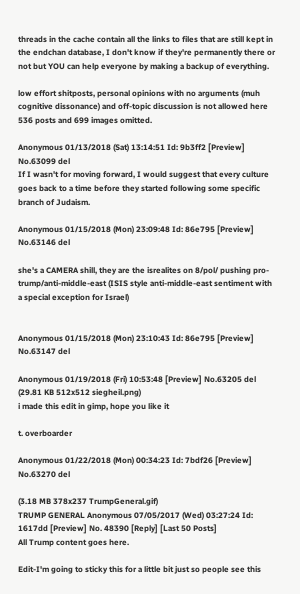threads in the cache contain all the links to files that are still kept in the endchan database, I don't know if they're permanently there or not but YOU can help everyone by making a backup of everything.

low effort shitposts, personal opinions with no arguments (muh cognitive dissonance) and off-topic discussion is not allowed here
536 posts and 699 images omitted.

Anonymous 01/13/2018 (Sat) 13:14:51 Id: 9b3ff2 [Preview] No.63099 del
If I wasn't for moving forward, I would suggest that every culture goes back to a time before they started following some specific branch of Judaism.

Anonymous 01/15/2018 (Mon) 23:09:48 Id: 86e795 [Preview] No.63146 del

she's a CAMERA shill, they are the isrealites on 8/pol/ pushing pro-trump/anti-middle-east (ISIS style anti-middle-east sentiment with a special exception for Israel)


Anonymous 01/15/2018 (Mon) 23:10:43 Id: 86e795 [Preview] No.63147 del

Anonymous 01/19/2018 (Fri) 10:53:48 [Preview] No.63205 del
(29.81 KB 512x512 siegheil.png)
i made this edit in gimp, hope you like it

t. overboarder

Anonymous 01/22/2018 (Mon) 00:34:23 Id: 7bdf26 [Preview] No.63270 del

(3.18 MB 378x237 TrumpGeneral.gif)
TRUMP GENERAL Anonymous 07/05/2017 (Wed) 03:27:24 Id: 1617dd [Preview] No. 48390 [Reply] [Last 50 Posts]
All Trump content goes here.

Edit-I'm going to sticky this for a little bit just so people see this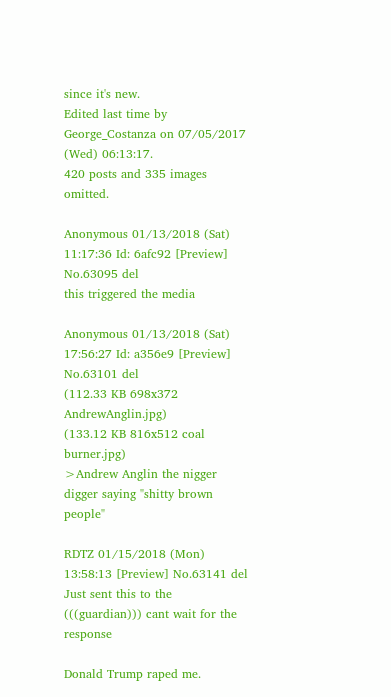since it's new.
Edited last time by George_Costanza on 07/05/2017 (Wed) 06:13:17.
420 posts and 335 images omitted.

Anonymous 01/13/2018 (Sat) 11:17:36 Id: 6afc92 [Preview] No.63095 del
this triggered the media

Anonymous 01/13/2018 (Sat) 17:56:27 Id: a356e9 [Preview] No.63101 del
(112.33 KB 698x372 AndrewAnglin.jpg)
(133.12 KB 816x512 coal burner.jpg)
>Andrew Anglin the nigger digger saying "shitty brown people"

RDTZ 01/15/2018 (Mon) 13:58:13 [Preview] No.63141 del
Just sent this to the (((guardian))) cant wait for the response

Donald Trump raped me.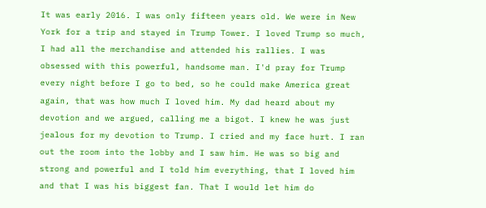It was early 2016. I was only fifteen years old. We were in New York for a trip and stayed in Trump Tower. I loved Trump so much, I had all the merchandise and attended his rallies. I was obsessed with this powerful, handsome man. I'd pray for Trump every night before I go to bed, so he could make America great again, that was how much I loved him. My dad heard about my devotion and we argued, calling me a bigot. I knew he was just jealous for my devotion to Trump. I cried and my face hurt. I ran out the room into the lobby and I saw him. He was so big and strong and powerful and I told him everything, that I loved him and that I was his biggest fan. That I would let him do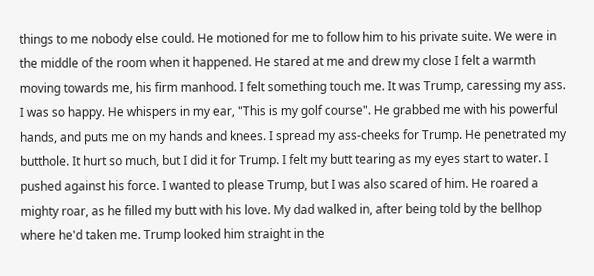things to me nobody else could. He motioned for me to follow him to his private suite. We were in the middle of the room when it happened. He stared at me and drew my close I felt a warmth moving towards me, his firm manhood. I felt something touch me. It was Trump, caressing my ass. I was so happy. He whispers in my ear, "This is my golf course". He grabbed me with his powerful hands, and puts me on my hands and knees. I spread my ass-cheeks for Trump. He penetrated my butthole. It hurt so much, but I did it for Trump. I felt my butt tearing as my eyes start to water. I pushed against his force. I wanted to please Trump, but I was also scared of him. He roared a mighty roar, as he filled my butt with his love. My dad walked in, after being told by the bellhop where he'd taken me. Trump looked him straight in the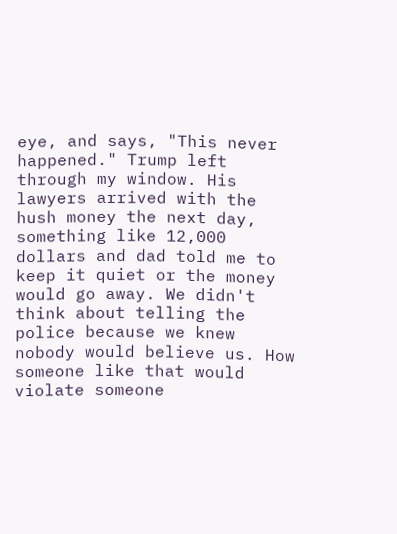eye, and says, "This never happened." Trump left through my window. His lawyers arrived with the hush money the next day, something like 12,000 dollars and dad told me to keep it quiet or the money would go away. We didn't think about telling the police because we knew nobody would believe us. How someone like that would violate someone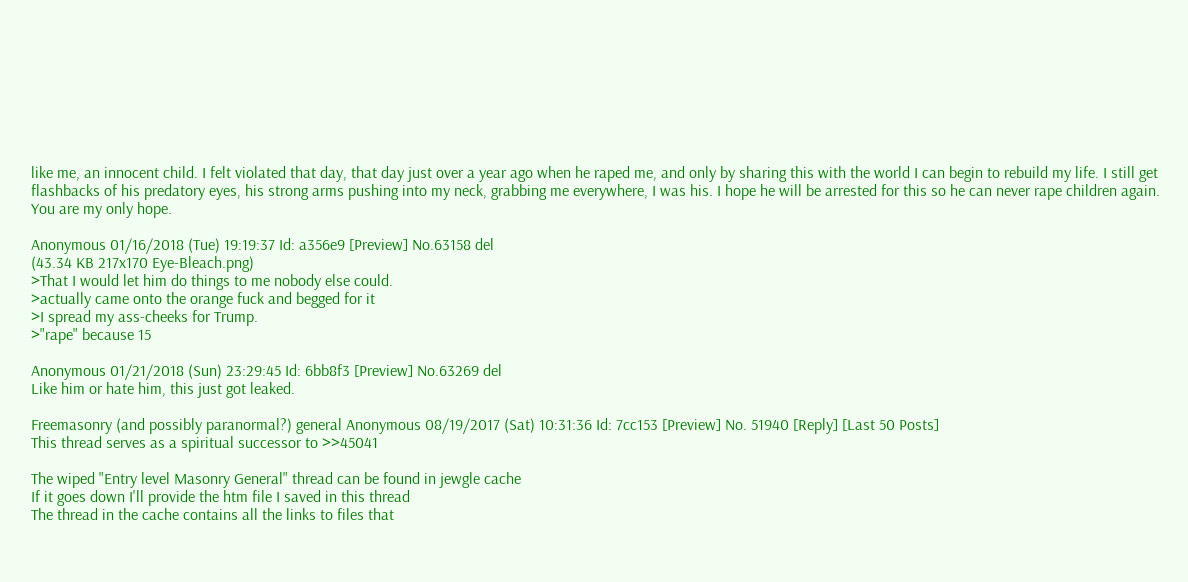like me, an innocent child. I felt violated that day, that day just over a year ago when he raped me, and only by sharing this with the world I can begin to rebuild my life. I still get flashbacks of his predatory eyes, his strong arms pushing into my neck, grabbing me everywhere, I was his. I hope he will be arrested for this so he can never rape children again. You are my only hope.

Anonymous 01/16/2018 (Tue) 19:19:37 Id: a356e9 [Preview] No.63158 del
(43.34 KB 217x170 Eye-Bleach.png)
>That I would let him do things to me nobody else could.
>actually came onto the orange fuck and begged for it
>I spread my ass-cheeks for Trump.
>"rape" because 15

Anonymous 01/21/2018 (Sun) 23:29:45 Id: 6bb8f3 [Preview] No.63269 del
Like him or hate him, this just got leaked.

Freemasonry (and possibly paranormal?) general Anonymous 08/19/2017 (Sat) 10:31:36 Id: 7cc153 [Preview] No. 51940 [Reply] [Last 50 Posts]
This thread serves as a spiritual successor to >>45041

The wiped "Entry level Masonry General" thread can be found in jewgle cache
If it goes down I'll provide the htm file I saved in this thread
The thread in the cache contains all the links to files that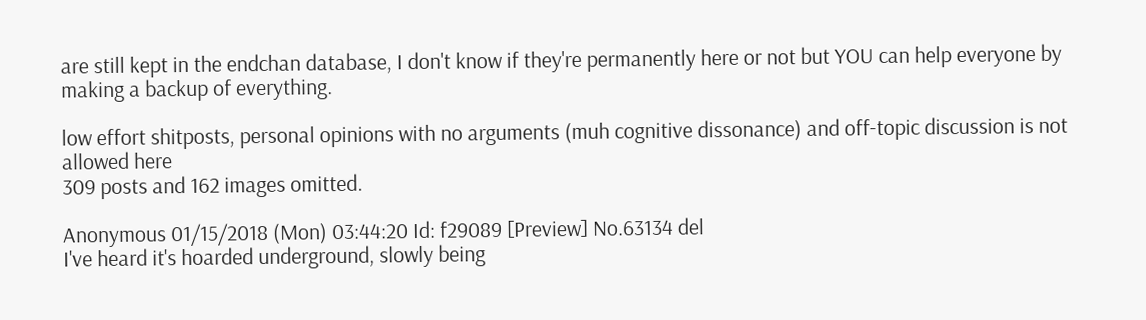are still kept in the endchan database, I don't know if they're permanently here or not but YOU can help everyone by making a backup of everything.

low effort shitposts, personal opinions with no arguments (muh cognitive dissonance) and off-topic discussion is not allowed here
309 posts and 162 images omitted.

Anonymous 01/15/2018 (Mon) 03:44:20 Id: f29089 [Preview] No.63134 del
I've heard it's hoarded underground, slowly being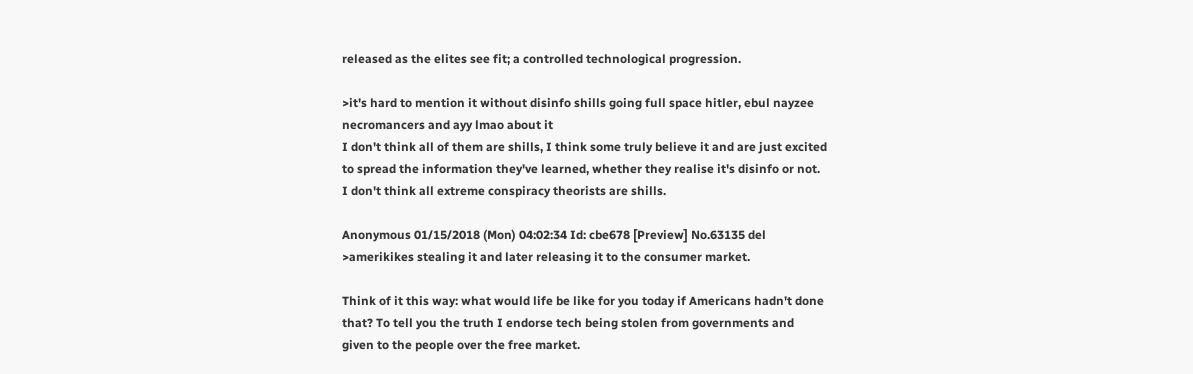released as the elites see fit; a controlled technological progression.

>it's hard to mention it without disinfo shills going full space hitler, ebul nayzee necromancers and ayy lmao about it
I don't think all of them are shills, I think some truly believe it and are just excited to spread the information they've learned, whether they realise it's disinfo or not. I don't think all extreme conspiracy theorists are shills.

Anonymous 01/15/2018 (Mon) 04:02:34 Id: cbe678 [Preview] No.63135 del
>amerikikes stealing it and later releasing it to the consumer market.

Think of it this way: what would life be like for you today if Americans hadn't done that? To tell you the truth I endorse tech being stolen from governments and given to the people over the free market.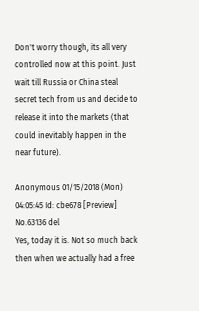Don't worry though, its all very controlled now at this point. Just wait till Russia or China steal secret tech from us and decide to release it into the markets (that could inevitably happen in the near future).

Anonymous 01/15/2018 (Mon) 04:05:45 Id: cbe678 [Preview] No.63136 del
Yes, today it is. Not so much back then when we actually had a free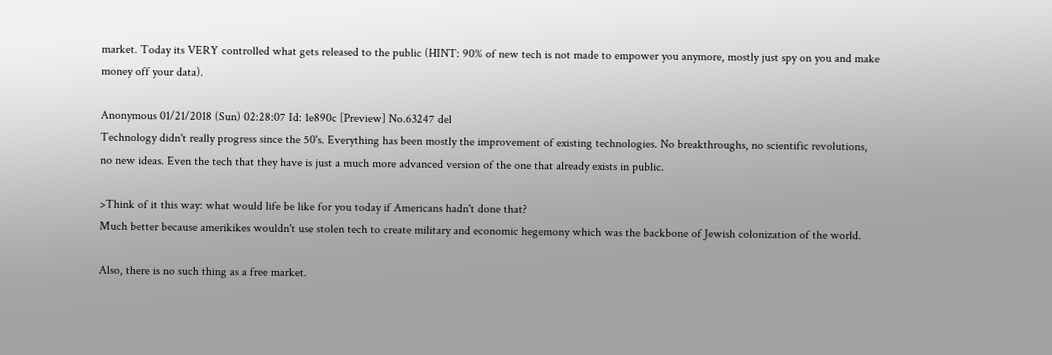market. Today its VERY controlled what gets released to the public (HINT: 90% of new tech is not made to empower you anymore, mostly just spy on you and make money off your data).

Anonymous 01/21/2018 (Sun) 02:28:07 Id: 1e890c [Preview] No.63247 del
Technology didn't really progress since the 50's. Everything has been mostly the improvement of existing technologies. No breakthroughs, no scientific revolutions, no new ideas. Even the tech that they have is just a much more advanced version of the one that already exists in public.

>Think of it this way: what would life be like for you today if Americans hadn't done that?
Much better because amerikikes wouldn't use stolen tech to create military and economic hegemony which was the backbone of Jewish colonization of the world.

Also, there is no such thing as a free market.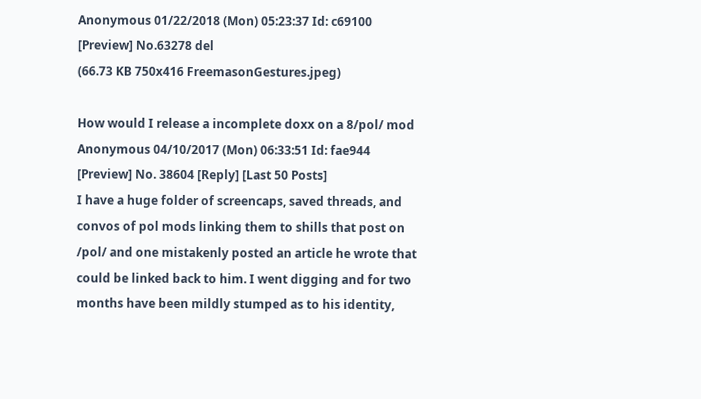Anonymous 01/22/2018 (Mon) 05:23:37 Id: c69100 [Preview] No.63278 del
(66.73 KB 750x416 FreemasonGestures.jpeg)

How would I release a incomplete doxx on a 8/pol/ mod Anonymous 04/10/2017 (Mon) 06:33:51 Id: fae944 [Preview] No. 38604 [Reply] [Last 50 Posts]
I have a huge folder of screencaps, saved threads, and convos of pol mods linking them to shills that post on /pol/ and one mistakenly posted an article he wrote that could be linked back to him. I went digging and for two months have been mildly stumped as to his identity,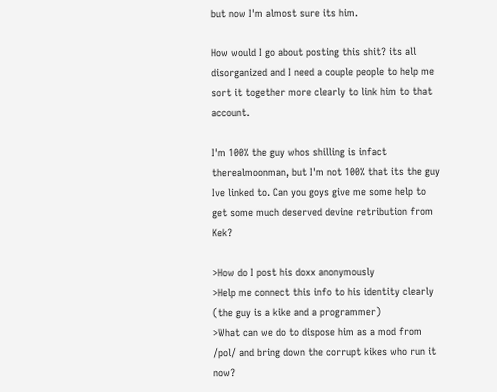but now I'm almost sure its him.

How would I go about posting this shit? its all disorganized and I need a couple people to help me sort it together more clearly to link him to that account.

I'm 100% the guy whos shilling is infact therealmoonman, but I'm not 100% that its the guy Ive linked to. Can you goys give me some help to get some much deserved devine retribution from Kek?

>How do I post his doxx anonymously
>Help me connect this info to his identity clearly (the guy is a kike and a programmer)
>What can we do to dispose him as a mod from /pol/ and bring down the corrupt kikes who run it now?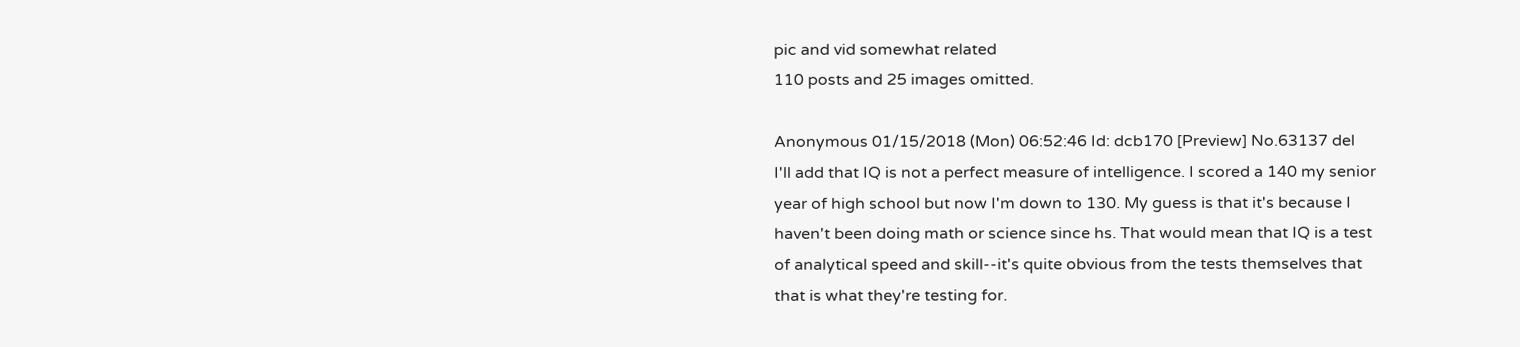pic and vid somewhat related
110 posts and 25 images omitted.

Anonymous 01/15/2018 (Mon) 06:52:46 Id: dcb170 [Preview] No.63137 del
I'll add that IQ is not a perfect measure of intelligence. I scored a 140 my senior year of high school but now I'm down to 130. My guess is that it's because I haven't been doing math or science since hs. That would mean that IQ is a test of analytical speed and skill--it's quite obvious from the tests themselves that that is what they're testing for.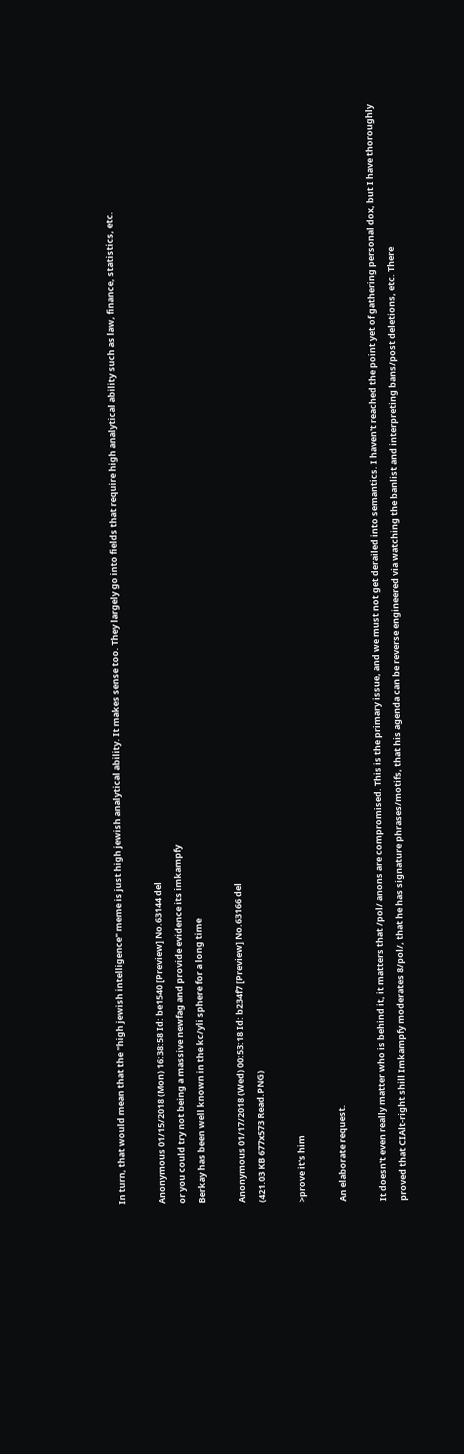In turn, that would mean that the "high jewish intelligence" meme is just high jewish analytical ability. It makes sense too. They largely go into fields that require high analytical ability such as law, finance, statistics, etc.

Anonymous 01/15/2018 (Mon) 16:38:58 Id: be1540 [Preview] No.63144 del
or you could try not being a massive newfag and provide evidence its imkampfy
Berkay has been well known in the kc/yli sphere for a long time

Anonymous 01/17/2018 (Wed) 00:53:18 Id: b234f7 [Preview] No.63166 del
(421.03 KB 677x573 Read.PNG)

>prove it's him

An elaborate request.

It doesn't even really matter who is behind it, it matters that /pol/ anons are compromised. This is the primary issue, and we must not get derailed into semantics. I haven't reached the point yet of gathering personal dox, but I have thoroughly proved that CIAlt-right shill Imkampfy moderates 8/pol/, that he has signature phrases/motifs, that his agenda can be reverse engineered via watching the banlist and interpreting bans/post deletions, etc. There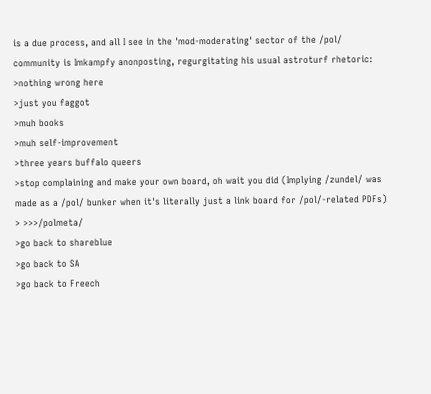is a due process, and all I see in the 'mod-moderating' sector of the /pol/ community is Imkampfy anonposting, regurgitating his usual astroturf rhetoric:
>nothing wrong here
>just you faggot
>muh books
>muh self-improvement
>three years buffalo queers
>stop complaining and make your own board, oh wait you did (Implying /zundel/ was made as a /pol/ bunker when it's literally just a link board for /pol/-related PDFs)
> >>>/polmeta/
>go back to shareblue
>go back to SA
>go back to Freech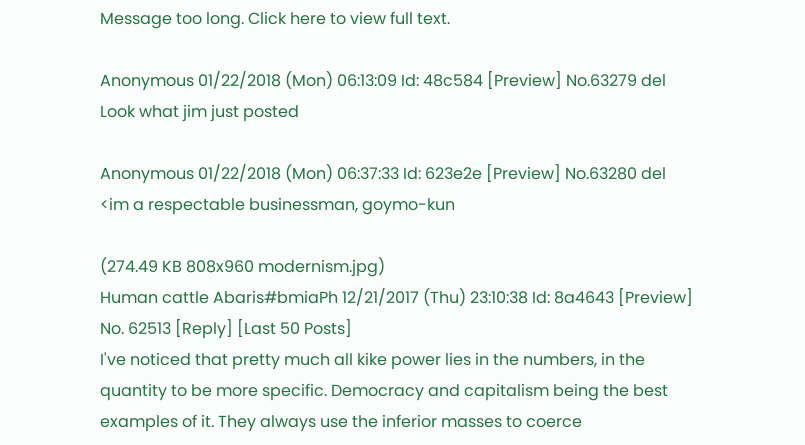Message too long. Click here to view full text.

Anonymous 01/22/2018 (Mon) 06:13:09 Id: 48c584 [Preview] No.63279 del
Look what jim just posted

Anonymous 01/22/2018 (Mon) 06:37:33 Id: 623e2e [Preview] No.63280 del
<im a respectable businessman, goymo-kun

(274.49 KB 808x960 modernism.jpg)
Human cattle Abaris#bmiaPh 12/21/2017 (Thu) 23:10:38 Id: 8a4643 [Preview] No. 62513 [Reply] [Last 50 Posts]
I've noticed that pretty much all kike power lies in the numbers, in the quantity to be more specific. Democracy and capitalism being the best examples of it. They always use the inferior masses to coerce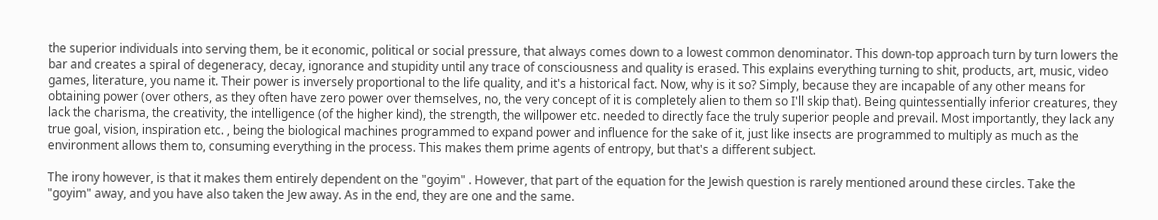the superior individuals into serving them, be it economic, political or social pressure, that always comes down to a lowest common denominator. This down-top approach turn by turn lowers the bar and creates a spiral of degeneracy, decay, ignorance and stupidity until any trace of consciousness and quality is erased. This explains everything turning to shit, products, art, music, video games, literature, you name it. Their power is inversely proportional to the life quality, and it's a historical fact. Now, why is it so? Simply, because they are incapable of any other means for obtaining power (over others, as they often have zero power over themselves, no, the very concept of it is completely alien to them so I'll skip that). Being quintessentially inferior creatures, they lack the charisma, the creativity, the intelligence (of the higher kind), the strength, the willpower etc. needed to directly face the truly superior people and prevail. Most importantly, they lack any true goal, vision, inspiration etc. , being the biological machines programmed to expand power and influence for the sake of it, just like insects are programmed to multiply as much as the environment allows them to, consuming everything in the process. This makes them prime agents of entropy, but that's a different subject.

The irony however, is that it makes them entirely dependent on the "goyim" . However, that part of the equation for the Jewish question is rarely mentioned around these circles. Take the "goyim" away, and you have also taken the Jew away. As in the end, they are one and the same.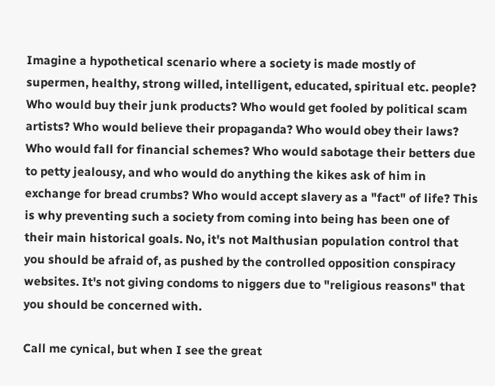Imagine a hypothetical scenario where a society is made mostly of supermen, healthy, strong willed, intelligent, educated, spiritual etc. people? Who would buy their junk products? Who would get fooled by political scam artists? Who would believe their propaganda? Who would obey their laws? Who would fall for financial schemes? Who would sabotage their betters due to petty jealousy, and who would do anything the kikes ask of him in exchange for bread crumbs? Who would accept slavery as a "fact" of life? This is why preventing such a society from coming into being has been one of their main historical goals. No, it's not Malthusian population control that you should be afraid of, as pushed by the controlled opposition conspiracy websites. It's not giving condoms to niggers due to "religious reasons" that you should be concerned with.

Call me cynical, but when I see the great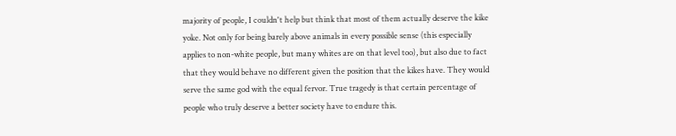majority of people, I couldn't help but think that most of them actually deserve the kike yoke. Not only for being barely above animals in every possible sense (this especially applies to non-white people, but many whites are on that level too), but also due to fact that they would behave no different given the position that the kikes have. They would serve the same god with the equal fervor. True tragedy is that certain percentage of people who truly deserve a better society have to endure this.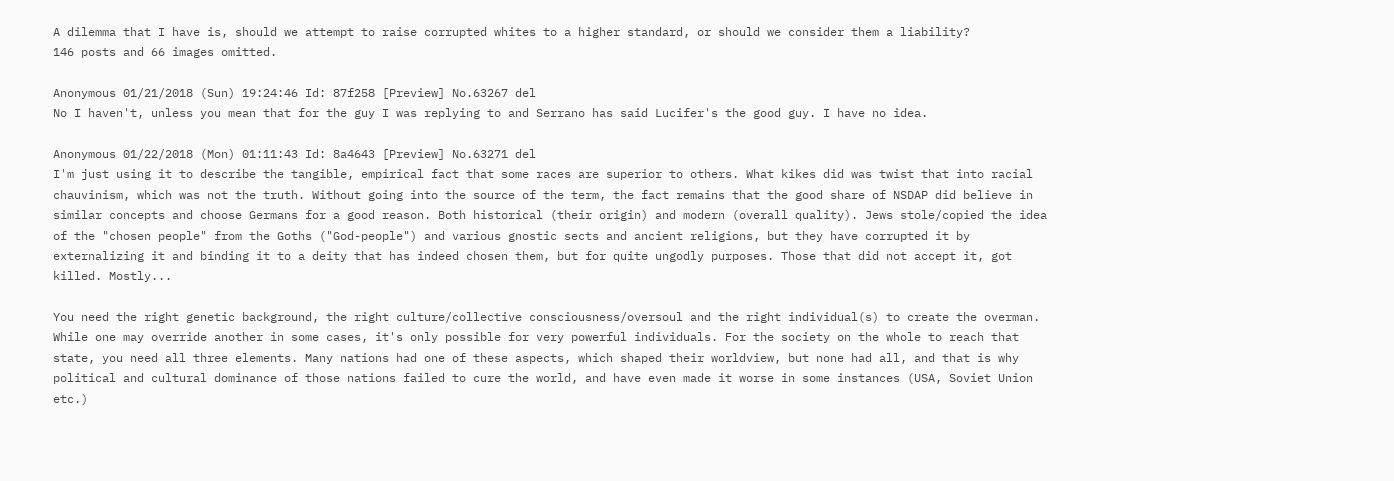A dilemma that I have is, should we attempt to raise corrupted whites to a higher standard, or should we consider them a liability?
146 posts and 66 images omitted.

Anonymous 01/21/2018 (Sun) 19:24:46 Id: 87f258 [Preview] No.63267 del
No I haven't, unless you mean that for the guy I was replying to and Serrano has said Lucifer's the good guy. I have no idea.

Anonymous 01/22/2018 (Mon) 01:11:43 Id: 8a4643 [Preview] No.63271 del
I'm just using it to describe the tangible, empirical fact that some races are superior to others. What kikes did was twist that into racial chauvinism, which was not the truth. Without going into the source of the term, the fact remains that the good share of NSDAP did believe in similar concepts and choose Germans for a good reason. Both historical (their origin) and modern (overall quality). Jews stole/copied the idea of the "chosen people" from the Goths ("God-people") and various gnostic sects and ancient religions, but they have corrupted it by externalizing it and binding it to a deity that has indeed chosen them, but for quite ungodly purposes. Those that did not accept it, got killed. Mostly...

You need the right genetic background, the right culture/collective consciousness/oversoul and the right individual(s) to create the overman. While one may override another in some cases, it's only possible for very powerful individuals. For the society on the whole to reach that state, you need all three elements. Many nations had one of these aspects, which shaped their worldview, but none had all, and that is why political and cultural dominance of those nations failed to cure the world, and have even made it worse in some instances (USA, Soviet Union etc.)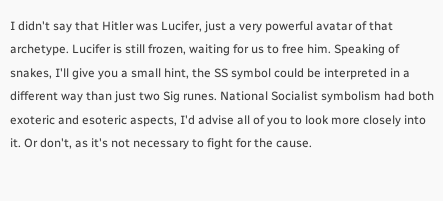I didn't say that Hitler was Lucifer, just a very powerful avatar of that archetype. Lucifer is still frozen, waiting for us to free him. Speaking of snakes, I'll give you a small hint, the SS symbol could be interpreted in a different way than just two Sig runes. National Socialist symbolism had both exoteric and esoteric aspects, I'd advise all of you to look more closely into it. Or don't, as it's not necessary to fight for the cause.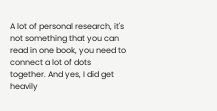A lot of personal research, it's not something that you can read in one book, you need to connect a lot of dots together. And yes, I did get heavily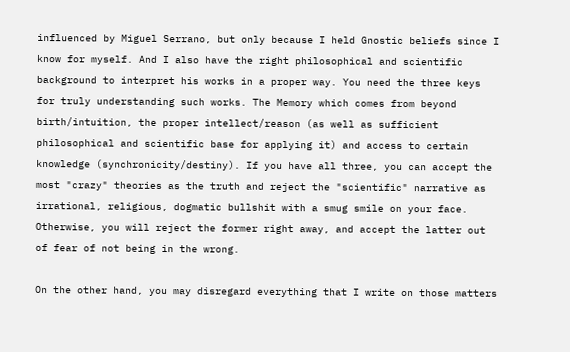influenced by Miguel Serrano, but only because I held Gnostic beliefs since I know for myself. And I also have the right philosophical and scientific background to interpret his works in a proper way. You need the three keys for truly understanding such works. The Memory which comes from beyond birth/intuition, the proper intellect/reason (as well as sufficient philosophical and scientific base for applying it) and access to certain knowledge (synchronicity/destiny). If you have all three, you can accept the most "crazy" theories as the truth and reject the "scientific" narrative as irrational, religious, dogmatic bullshit with a smug smile on your face. Otherwise, you will reject the former right away, and accept the latter out of fear of not being in the wrong.

On the other hand, you may disregard everything that I write on those matters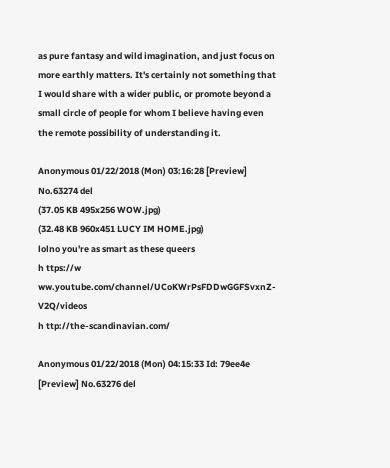as pure fantasy and wild imagination, and just focus on more earthly matters. It's certainly not something that I would share with a wider public, or promote beyond a small circle of people for whom I believe having even the remote possibility of understanding it.

Anonymous 01/22/2018 (Mon) 03:16:28 [Preview] No.63274 del
(37.05 KB 495x256 WOW.jpg)
(32.48 KB 960x451 LUCY IM HOME.jpg)
lolno you're as smart as these queers
h ttps://w ww.youtube.com/channel/UCoKWrPsFDDwGGFSvxnZ-V2Q/videos
h ttp://the-scandinavian.com/

Anonymous 01/22/2018 (Mon) 04:15:33 Id: 79ee4e [Preview] No.63276 del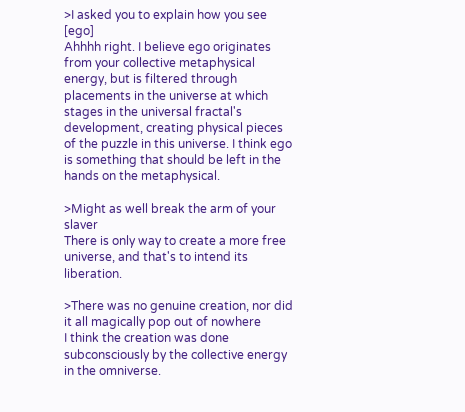>I asked you to explain how you see [ego]
Ahhhh right. I believe ego originates from your collective metaphysical energy, but is filtered through placements in the universe at which stages in the universal fractal's development, creating physical pieces of the puzzle in this universe. I think ego is something that should be left in the hands on the metaphysical.

>Might as well break the arm of your slaver
There is only way to create a more free universe, and that's to intend its liberation.

>There was no genuine creation, nor did it all magically pop out of nowhere
I think the creation was done subconsciously by the collective energy in the omniverse.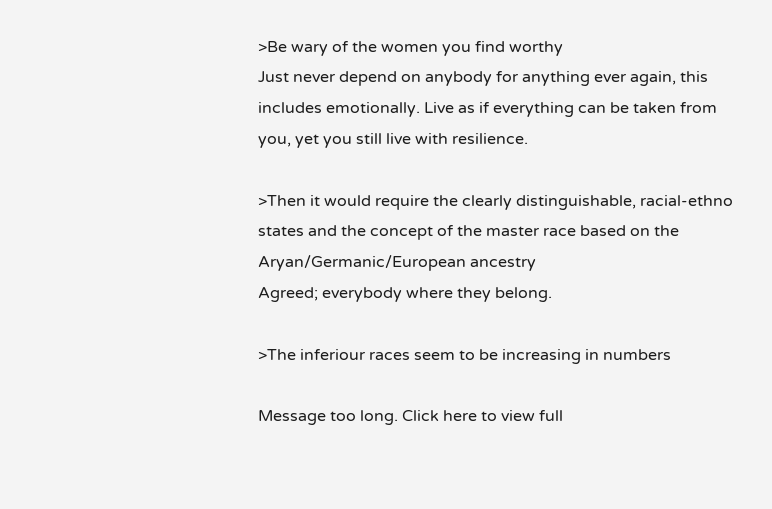>Be wary of the women you find worthy
Just never depend on anybody for anything ever again, this includes emotionally. Live as if everything can be taken from you, yet you still live with resilience.

>Then it would require the clearly distinguishable, racial-ethno states and the concept of the master race based on the Aryan/Germanic/European ancestry
Agreed; everybody where they belong.

>The inferiour races seem to be increasing in numbers

Message too long. Click here to view full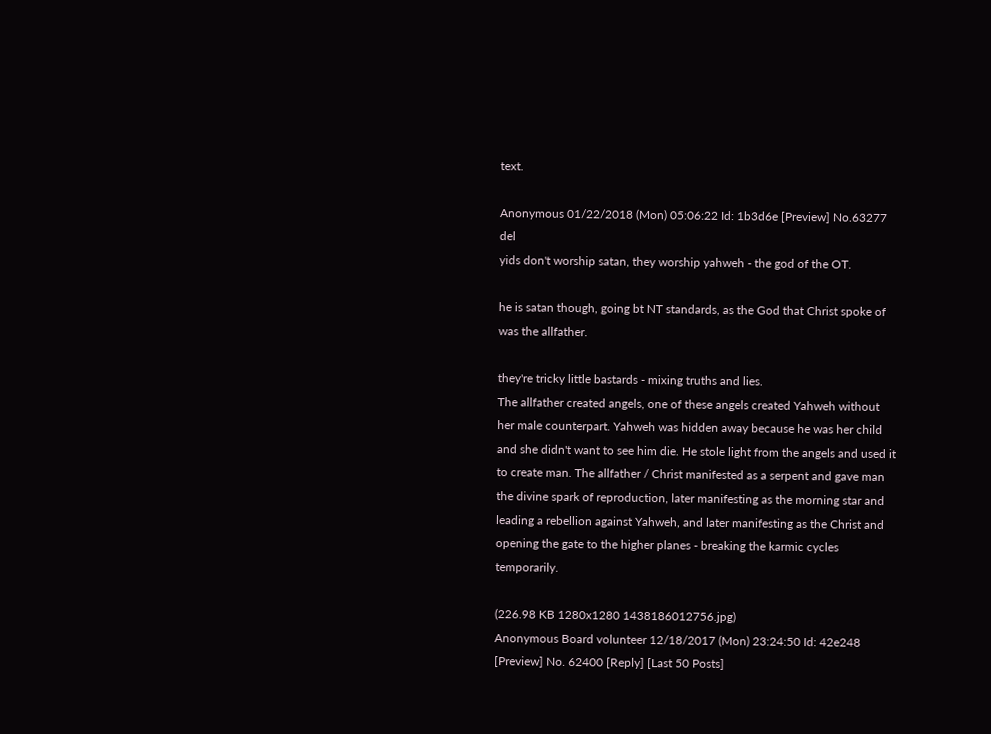text.

Anonymous 01/22/2018 (Mon) 05:06:22 Id: 1b3d6e [Preview] No.63277 del
yids don't worship satan, they worship yahweh - the god of the OT.

he is satan though, going bt NT standards, as the God that Christ spoke of was the allfather.

they're tricky little bastards - mixing truths and lies.
The allfather created angels, one of these angels created Yahweh without her male counterpart. Yahweh was hidden away because he was her child and she didn't want to see him die. He stole light from the angels and used it to create man. The allfather / Christ manifested as a serpent and gave man the divine spark of reproduction, later manifesting as the morning star and leading a rebellion against Yahweh, and later manifesting as the Christ and opening the gate to the higher planes - breaking the karmic cycles temporarily.

(226.98 KB 1280x1280 1438186012756.jpg)
Anonymous Board volunteer 12/18/2017 (Mon) 23:24:50 Id: 42e248 [Preview] No. 62400 [Reply] [Last 50 Posts]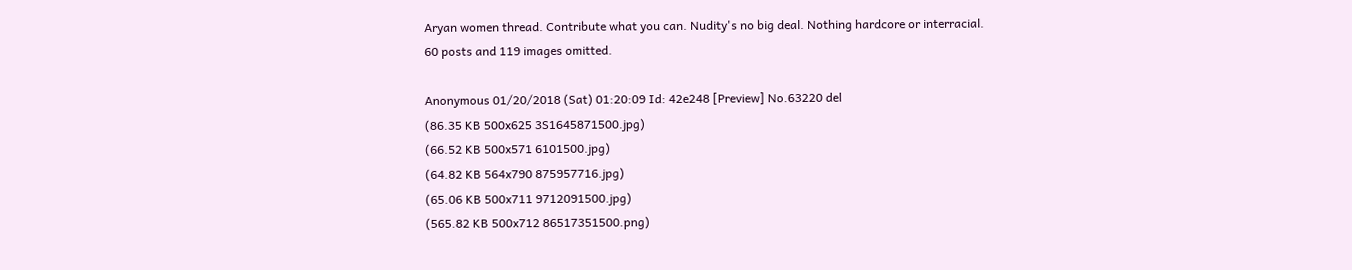Aryan women thread. Contribute what you can. Nudity's no big deal. Nothing hardcore or interracial.
60 posts and 119 images omitted.

Anonymous 01/20/2018 (Sat) 01:20:09 Id: 42e248 [Preview] No.63220 del
(86.35 KB 500x625 3S1645871500.jpg)
(66.52 KB 500x571 6101500.jpg)
(64.82 KB 564x790 875957716.jpg)
(65.06 KB 500x711 9712091500.jpg)
(565.82 KB 500x712 86517351500.png)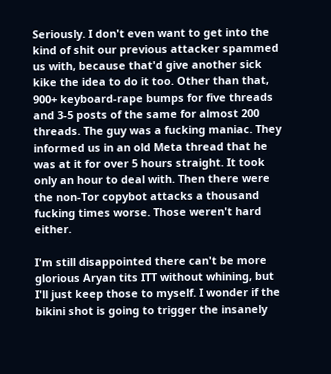Seriously. I don't even want to get into the kind of shit our previous attacker spammed us with, because that'd give another sick kike the idea to do it too. Other than that, 900+ keyboard-rape bumps for five threads and 3-5 posts of the same for almost 200 threads. The guy was a fucking maniac. They informed us in an old Meta thread that he was at it for over 5 hours straight. It took only an hour to deal with. Then there were the non-Tor copybot attacks a thousand fucking times worse. Those weren't hard either.

I'm still disappointed there can't be more glorious Aryan tits ITT without whining, but I'll just keep those to myself. I wonder if the bikini shot is going to trigger the insanely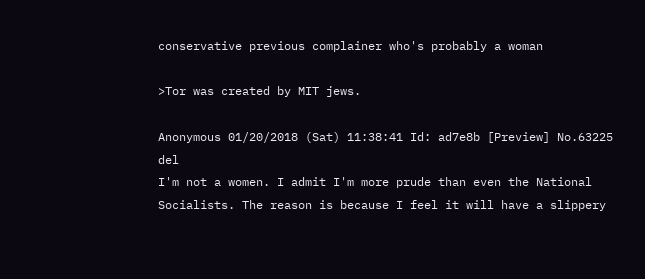conservative previous complainer who's probably a woman

>Tor was created by MIT jews.

Anonymous 01/20/2018 (Sat) 11:38:41 Id: ad7e8b [Preview] No.63225 del
I'm not a women. I admit I'm more prude than even the National Socialists. The reason is because I feel it will have a slippery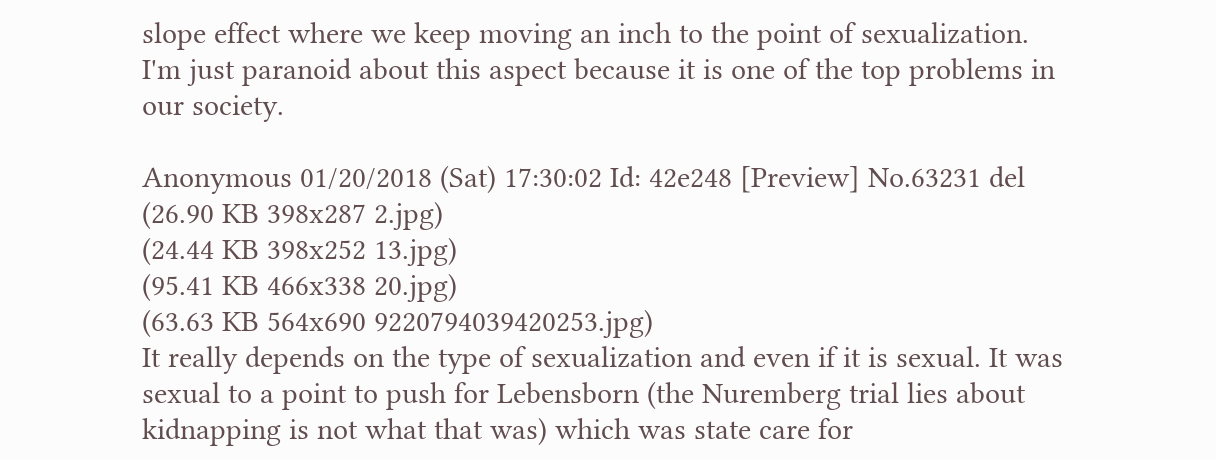slope effect where we keep moving an inch to the point of sexualization. I'm just paranoid about this aspect because it is one of the top problems in our society.

Anonymous 01/20/2018 (Sat) 17:30:02 Id: 42e248 [Preview] No.63231 del
(26.90 KB 398x287 2.jpg)
(24.44 KB 398x252 13.jpg)
(95.41 KB 466x338 20.jpg)
(63.63 KB 564x690 9220794039420253.jpg)
It really depends on the type of sexualization and even if it is sexual. It was sexual to a point to push for Lebensborn (the Nuremberg trial lies about kidnapping is not what that was) which was state care for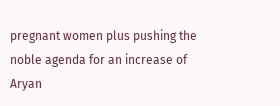pregnant women plus pushing the noble agenda for an increase of Aryan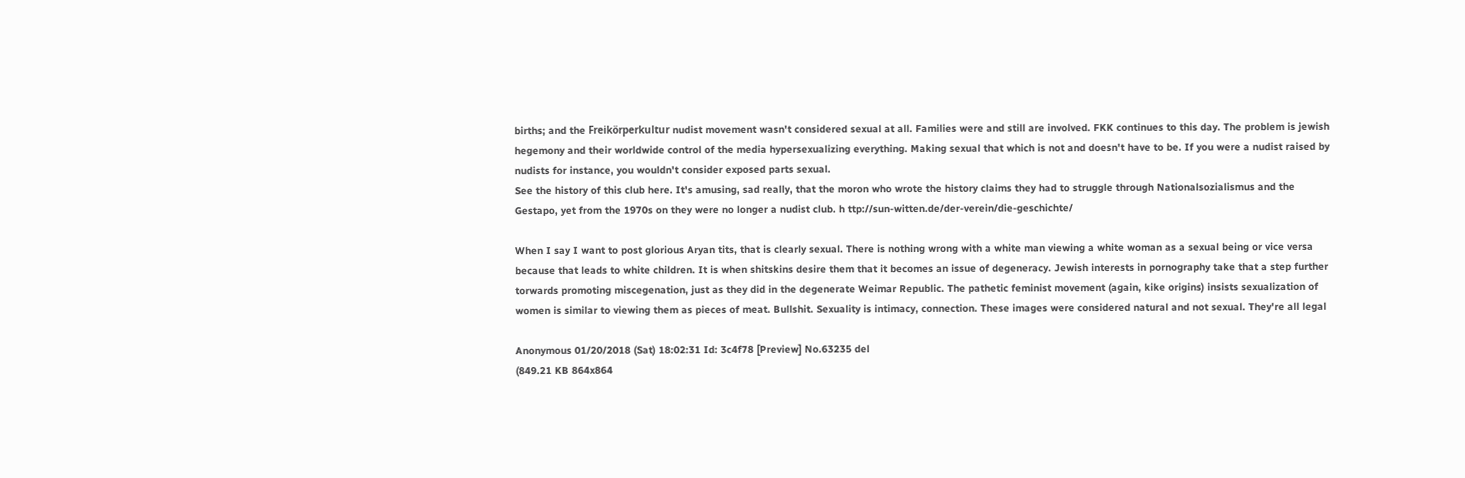births; and the Freikörperkultur nudist movement wasn't considered sexual at all. Families were and still are involved. FKK continues to this day. The problem is jewish hegemony and their worldwide control of the media hypersexualizing everything. Making sexual that which is not and doesn't have to be. If you were a nudist raised by nudists for instance, you wouldn't consider exposed parts sexual.
See the history of this club here. It's amusing, sad really, that the moron who wrote the history claims they had to struggle through Nationalsozialismus and the Gestapo, yet from the 1970s on they were no longer a nudist club. h ttp://sun-witten.de/der-verein/die-geschichte/

When I say I want to post glorious Aryan tits, that is clearly sexual. There is nothing wrong with a white man viewing a white woman as a sexual being or vice versa because that leads to white children. It is when shitskins desire them that it becomes an issue of degeneracy. Jewish interests in pornography take that a step further torwards promoting miscegenation, just as they did in the degenerate Weimar Republic. The pathetic feminist movement (again, kike origins) insists sexualization of women is similar to viewing them as pieces of meat. Bullshit. Sexuality is intimacy, connection. These images were considered natural and not sexual. They're all legal

Anonymous 01/20/2018 (Sat) 18:02:31 Id: 3c4f78 [Preview] No.63235 del
(849.21 KB 864x864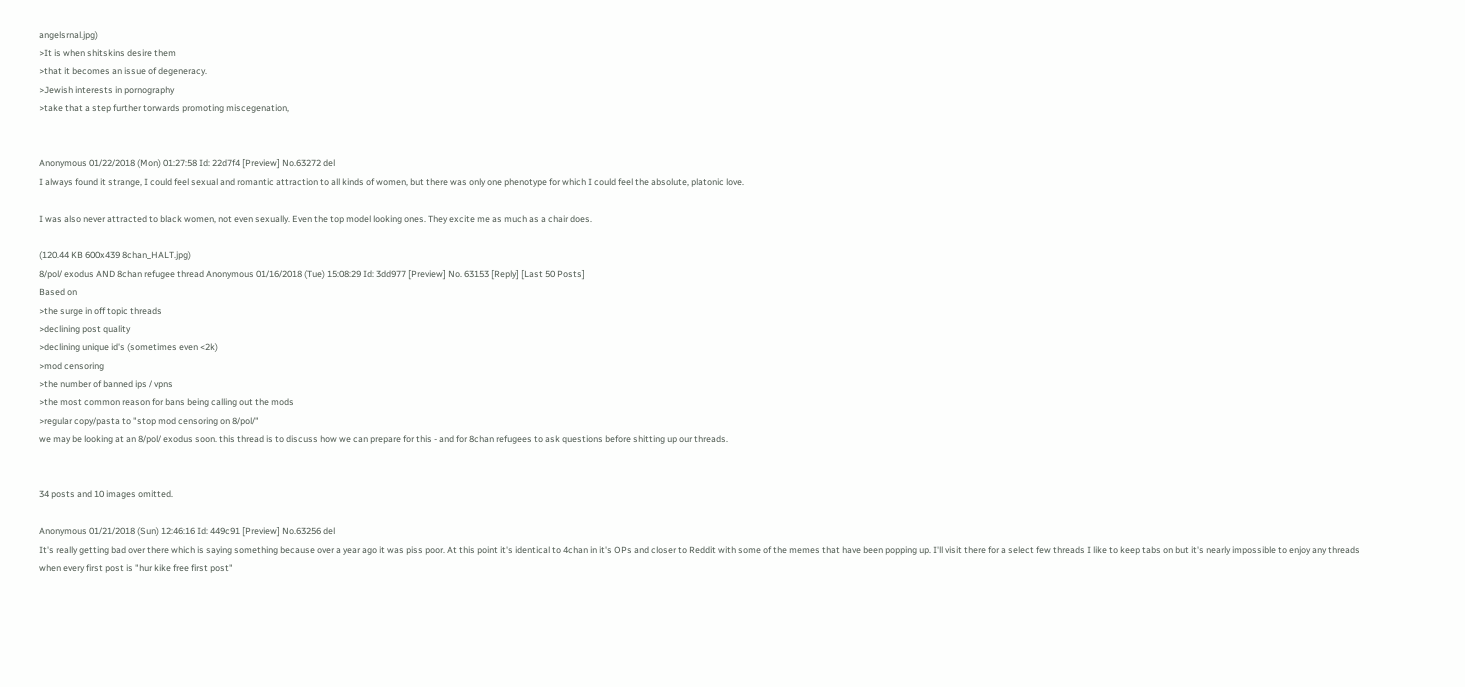angelsrnal.jpg)
>It is when shitskins desire them
>that it becomes an issue of degeneracy.
>Jewish interests in pornography
>take that a step further torwards promoting miscegenation,


Anonymous 01/22/2018 (Mon) 01:27:58 Id: 22d7f4 [Preview] No.63272 del
I always found it strange, I could feel sexual and romantic attraction to all kinds of women, but there was only one phenotype for which I could feel the absolute, platonic love.

I was also never attracted to black women, not even sexually. Even the top model looking ones. They excite me as much as a chair does.

(120.44 KB 600x439 8chan_HALT.jpg)
8/pol/ exodus AND 8chan refugee thread Anonymous 01/16/2018 (Tue) 15:08:29 Id: 3dd977 [Preview] No. 63153 [Reply] [Last 50 Posts]
Based on
>the surge in off topic threads
>declining post quality
>declining unique id's (sometimes even <2k)
>mod censoring
>the number of banned ips / vpns
>the most common reason for bans being calling out the mods
>regular copy/pasta to "stop mod censoring on 8/pol/"
we may be looking at an 8/pol/ exodus soon. this thread is to discuss how we can prepare for this - and for 8chan refugees to ask questions before shitting up our threads.


34 posts and 10 images omitted.

Anonymous 01/21/2018 (Sun) 12:46:16 Id: 449c91 [Preview] No.63256 del
It's really getting bad over there which is saying something because over a year ago it was piss poor. At this point it's identical to 4chan in it's OPs and closer to Reddit with some of the memes that have been popping up. I'll visit there for a select few threads I like to keep tabs on but it's nearly impossible to enjoy any threads when every first post is "hur kike free first post"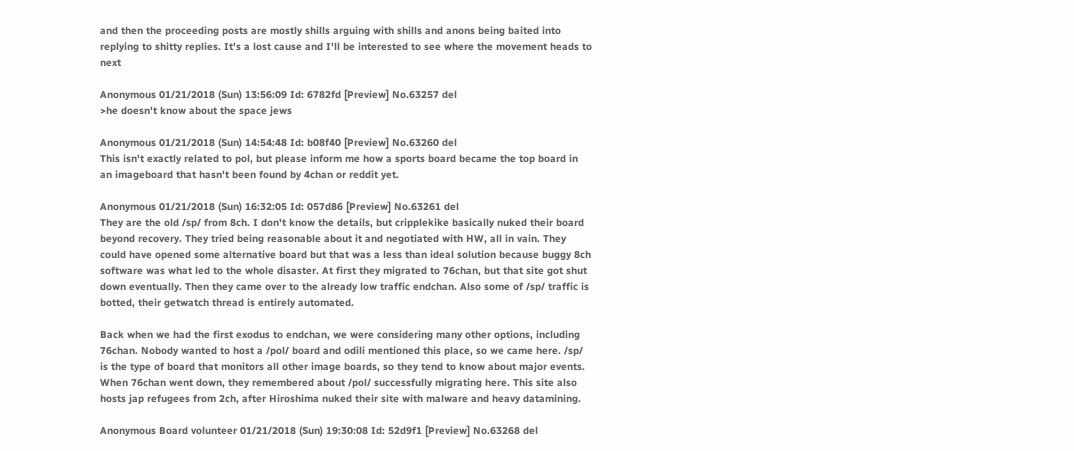and then the proceeding posts are mostly shills arguing with shills and anons being baited into replying to shitty replies. It's a lost cause and I'll be interested to see where the movement heads to next

Anonymous 01/21/2018 (Sun) 13:56:09 Id: 6782fd [Preview] No.63257 del
>he doesn't know about the space jews

Anonymous 01/21/2018 (Sun) 14:54:48 Id: b08f40 [Preview] No.63260 del
This isn't exactly related to pol, but please inform me how a sports board became the top board in an imageboard that hasn't been found by 4chan or reddit yet.

Anonymous 01/21/2018 (Sun) 16:32:05 Id: 057d86 [Preview] No.63261 del
They are the old /sp/ from 8ch. I don't know the details, but cripplekike basically nuked their board beyond recovery. They tried being reasonable about it and negotiated with HW, all in vain. They could have opened some alternative board but that was a less than ideal solution because buggy 8ch software was what led to the whole disaster. At first they migrated to 76chan, but that site got shut down eventually. Then they came over to the already low traffic endchan. Also some of /sp/ traffic is botted, their getwatch thread is entirely automated.

Back when we had the first exodus to endchan, we were considering many other options, including 76chan. Nobody wanted to host a /pol/ board and odili mentioned this place, so we came here. /sp/ is the type of board that monitors all other image boards, so they tend to know about major events. When 76chan went down, they remembered about /pol/ successfully migrating here. This site also hosts jap refugees from 2ch, after Hiroshima nuked their site with malware and heavy datamining.

Anonymous Board volunteer 01/21/2018 (Sun) 19:30:08 Id: 52d9f1 [Preview] No.63268 del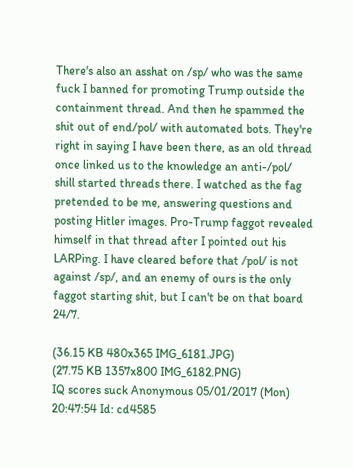There's also an asshat on /sp/ who was the same fuck I banned for promoting Trump outside the containment thread. And then he spammed the shit out of end/pol/ with automated bots. They're right in saying I have been there, as an old thread once linked us to the knowledge an anti-/pol/ shill started threads there. I watched as the fag pretended to be me, answering questions and posting Hitler images. Pro-Trump faggot revealed himself in that thread after I pointed out his LARPing. I have cleared before that /pol/ is not against /sp/, and an enemy of ours is the only faggot starting shit, but I can't be on that board 24/7.

(36.15 KB 480x365 IMG_6181.JPG)
(27.75 KB 1357x800 IMG_6182.PNG)
IQ scores suck Anonymous 05/01/2017 (Mon) 20:47:54 Id: cd4585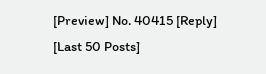[Preview] No. 40415 [Reply] [Last 50 Posts]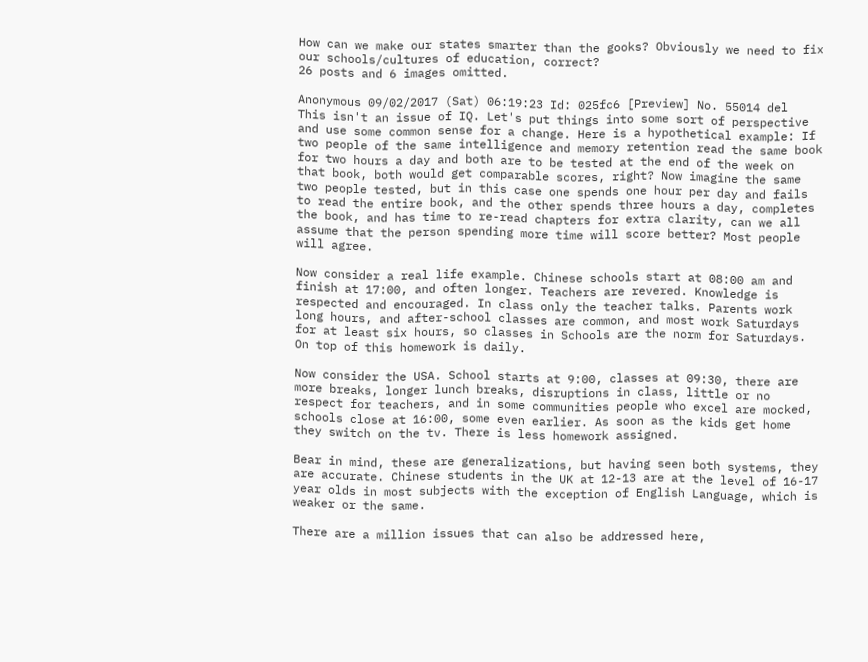How can we make our states smarter than the gooks? Obviously we need to fix our schools/cultures of education, correct?
26 posts and 6 images omitted.

Anonymous 09/02/2017 (Sat) 06:19:23 Id: 025fc6 [Preview] No. 55014 del
This isn't an issue of IQ. Let's put things into some sort of perspective and use some common sense for a change. Here is a hypothetical example: If two people of the same intelligence and memory retention read the same book for two hours a day and both are to be tested at the end of the week on that book, both would get comparable scores, right? Now imagine the same two people tested, but in this case one spends one hour per day and fails to read the entire book, and the other spends three hours a day, completes the book, and has time to re-read chapters for extra clarity, can we all assume that the person spending more time will score better? Most people will agree.

Now consider a real life example. Chinese schools start at 08:00 am and finish at 17:00, and often longer. Teachers are revered. Knowledge is respected and encouraged. In class only the teacher talks. Parents work long hours, and after-school classes are common, and most work Saturdays for at least six hours, so classes in Schools are the norm for Saturdays. On top of this homework is daily.

Now consider the USA. School starts at 9:00, classes at 09:30, there are more breaks, longer lunch breaks, disruptions in class, little or no respect for teachers, and in some communities people who excel are mocked, schools close at 16:00, some even earlier. As soon as the kids get home they switch on the tv. There is less homework assigned.

Bear in mind, these are generalizations, but having seen both systems, they are accurate. Chinese students in the UK at 12-13 are at the level of 16-17 year olds in most subjects with the exception of English Language, which is weaker or the same.

There are a million issues that can also be addressed here,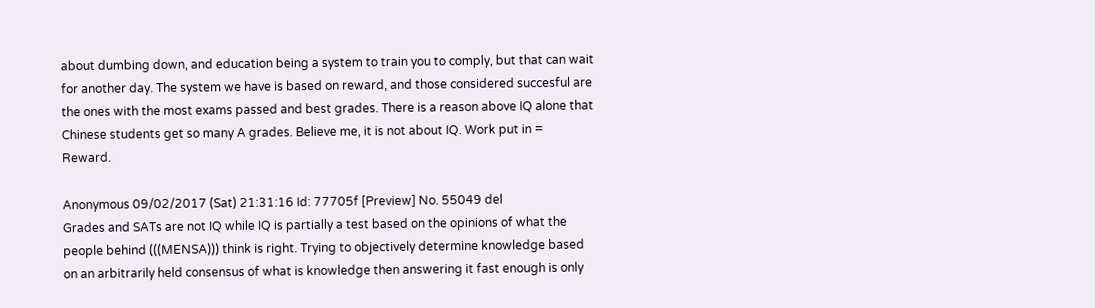about dumbing down, and education being a system to train you to comply, but that can wait for another day. The system we have is based on reward, and those considered succesful are the ones with the most exams passed and best grades. There is a reason above IQ alone that Chinese students get so many A grades. Believe me, it is not about IQ. Work put in = Reward.

Anonymous 09/02/2017 (Sat) 21:31:16 Id: 77705f [Preview] No. 55049 del
Grades and SATs are not IQ while IQ is partially a test based on the opinions of what the people behind (((MENSA))) think is right. Trying to objectively determine knowledge based on an arbitrarily held consensus of what is knowledge then answering it fast enough is only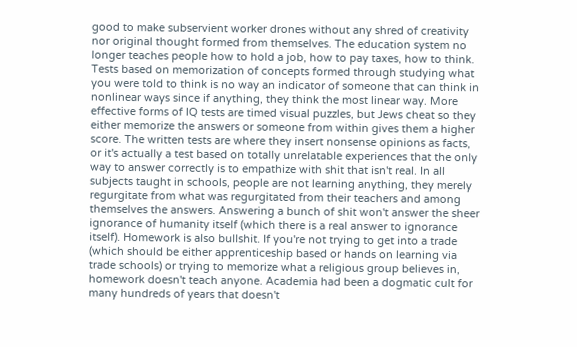good to make subservient worker drones without any shred of creativity nor original thought formed from themselves. The education system no longer teaches people how to hold a job, how to pay taxes, how to think. Tests based on memorization of concepts formed through studying what you were told to think is no way an indicator of someone that can think in nonlinear ways since if anything, they think the most linear way. More effective forms of IQ tests are timed visual puzzles, but Jews cheat so they either memorize the answers or someone from within gives them a higher score. The written tests are where they insert nonsense opinions as facts, or it's actually a test based on totally unrelatable experiences that the only way to answer correctly is to empathize with shit that isn't real. In all subjects taught in schools, people are not learning anything, they merely regurgitate from what was regurgitated from their teachers and among themselves the answers. Answering a bunch of shit won't answer the sheer ignorance of humanity itself (which there is a real answer to ignorance itself). Homework is also bullshit. If you're not trying to get into a trade (which should be either apprenticeship based or hands on learning via trade schools) or trying to memorize what a religious group believes in, homework doesn't teach anyone. Academia had been a dogmatic cult for many hundreds of years that doesn't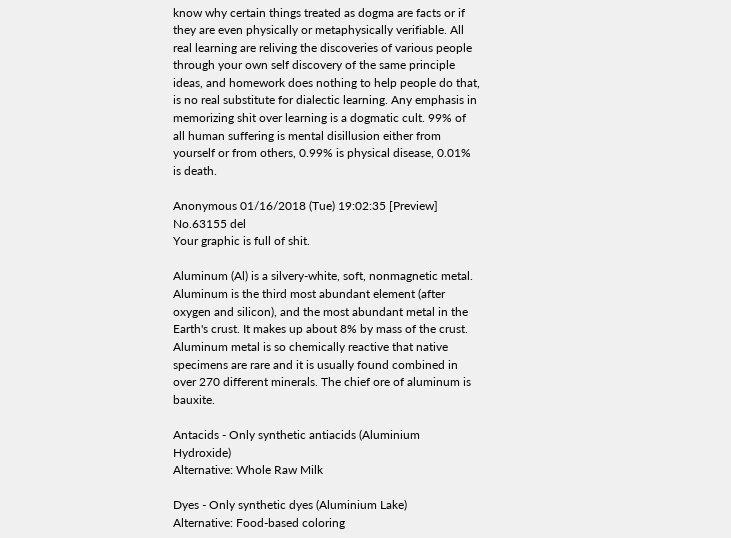know why certain things treated as dogma are facts or if they are even physically or metaphysically verifiable. All real learning are reliving the discoveries of various people through your own self discovery of the same principle ideas, and homework does nothing to help people do that, is no real substitute for dialectic learning. Any emphasis in memorizing shit over learning is a dogmatic cult. 99% of all human suffering is mental disillusion either from yourself or from others, 0.99% is physical disease, 0.01% is death.

Anonymous 01/16/2018 (Tue) 19:02:35 [Preview] No.63155 del
Your graphic is full of shit.

Aluminum (Al) is a silvery-white, soft, nonmagnetic metal. Aluminum is the third most abundant element (after oxygen and silicon), and the most abundant metal in the Earth's crust. It makes up about 8% by mass of the crust. Aluminum metal is so chemically reactive that native specimens are rare and it is usually found combined in over 270 different minerals. The chief ore of aluminum is bauxite.

Antacids - Only synthetic antiacids (Aluminium Hydroxide)
Alternative: Whole Raw Milk

Dyes - Only synthetic dyes (Aluminium Lake)
Alternative: Food-based coloring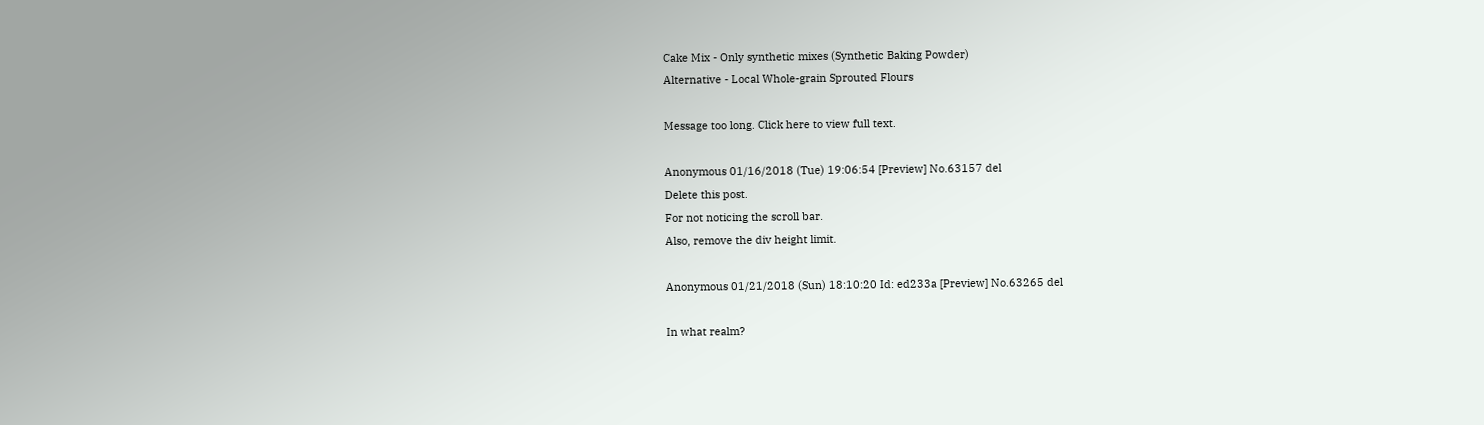Cake Mix - Only synthetic mixes (Synthetic Baking Powder)
Alternative - Local Whole-grain Sprouted Flours

Message too long. Click here to view full text.

Anonymous 01/16/2018 (Tue) 19:06:54 [Preview] No.63157 del
Delete this post.
For not noticing the scroll bar.
Also, remove the div height limit.

Anonymous 01/21/2018 (Sun) 18:10:20 Id: ed233a [Preview] No.63265 del

In what realm?